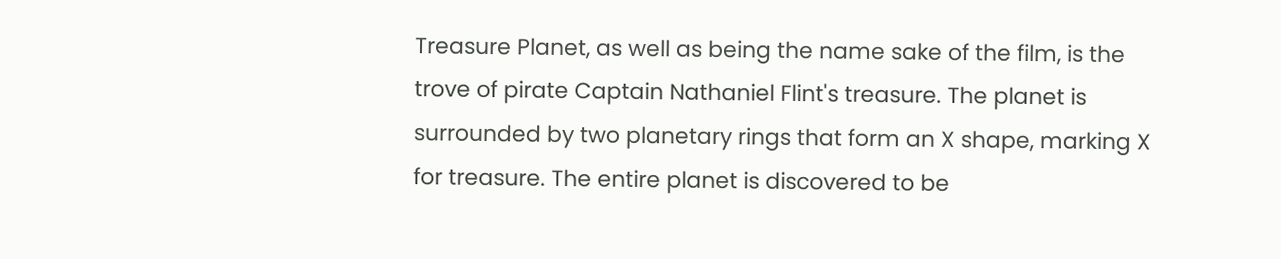Treasure Planet, as well as being the name sake of the film, is the trove of pirate Captain Nathaniel Flint's treasure. The planet is surrounded by two planetary rings that form an X shape, marking X for treasure. The entire planet is discovered to be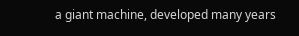a giant machine, developed many years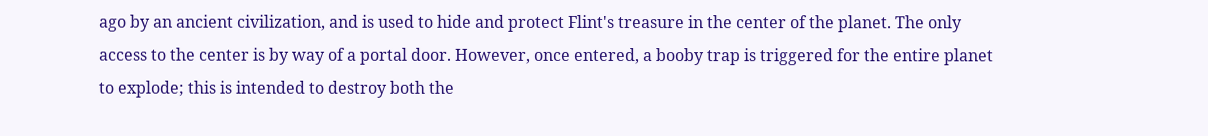ago by an ancient civilization, and is used to hide and protect Flint's treasure in the center of the planet. The only access to the center is by way of a portal door. However, once entered, a booby trap is triggered for the entire planet to explode; this is intended to destroy both the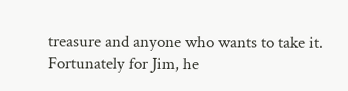treasure and anyone who wants to take it. Fortunately for Jim, he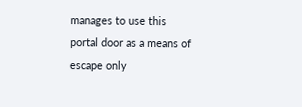manages to use this portal door as a means of escape only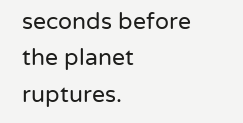seconds before the planet ruptures.